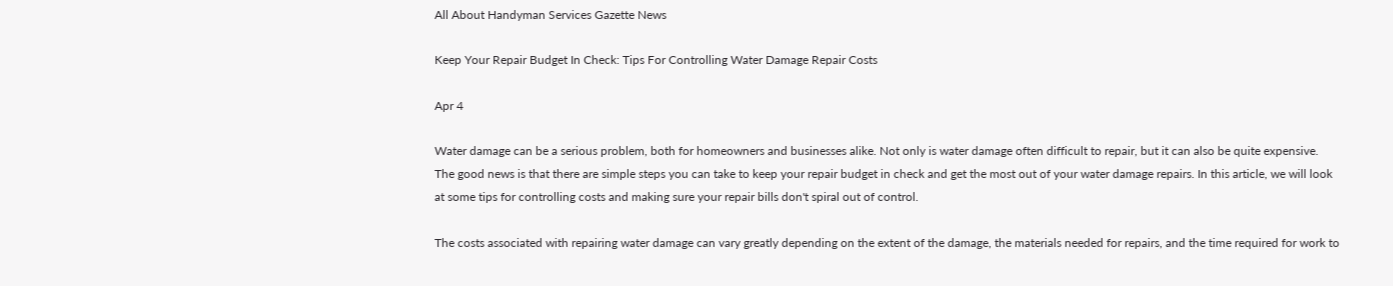All About Handyman Services Gazette News

Keep Your Repair Budget In Check: Tips For Controlling Water Damage Repair Costs

Apr 4

Water damage can be a serious problem, both for homeowners and businesses alike. Not only is water damage often difficult to repair, but it can also be quite expensive. The good news is that there are simple steps you can take to keep your repair budget in check and get the most out of your water damage repairs. In this article, we will look at some tips for controlling costs and making sure your repair bills don't spiral out of control.

The costs associated with repairing water damage can vary greatly depending on the extent of the damage, the materials needed for repairs, and the time required for work to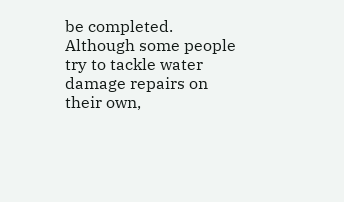be completed. Although some people try to tackle water damage repairs on their own,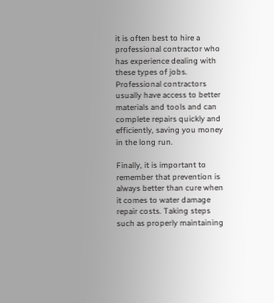it is often best to hire a professional contractor who has experience dealing with these types of jobs. Professional contractors usually have access to better materials and tools and can complete repairs quickly and efficiently, saving you money in the long run.

Finally, it is important to remember that prevention is always better than cure when it comes to water damage repair costs. Taking steps such as properly maintaining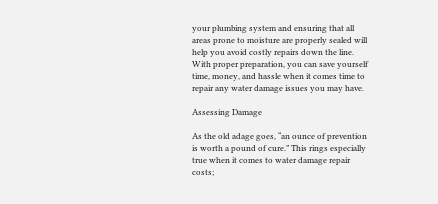your plumbing system and ensuring that all areas prone to moisture are properly sealed will help you avoid costly repairs down the line. With proper preparation, you can save yourself time, money, and hassle when it comes time to repair any water damage issues you may have.

Assessing Damage

As the old adage goes, “an ounce of prevention is worth a pound of cure.” This rings especially true when it comes to water damage repair costs;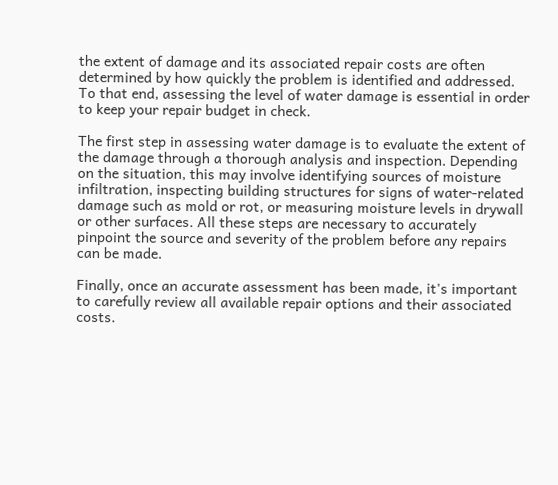the extent of damage and its associated repair costs are often determined by how quickly the problem is identified and addressed. To that end, assessing the level of water damage is essential in order to keep your repair budget in check.

The first step in assessing water damage is to evaluate the extent of the damage through a thorough analysis and inspection. Depending on the situation, this may involve identifying sources of moisture infiltration, inspecting building structures for signs of water-related damage such as mold or rot, or measuring moisture levels in drywall or other surfaces. All these steps are necessary to accurately pinpoint the source and severity of the problem before any repairs can be made.

Finally, once an accurate assessment has been made, it's important to carefully review all available repair options and their associated costs.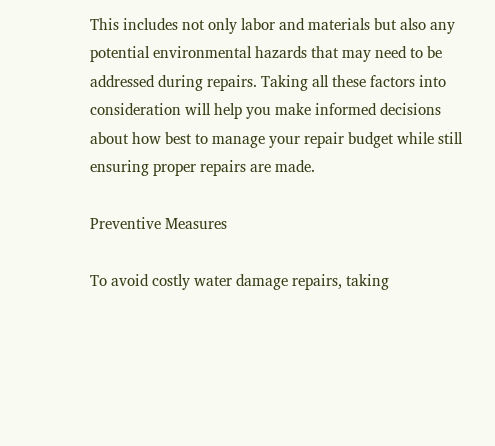This includes not only labor and materials but also any potential environmental hazards that may need to be addressed during repairs. Taking all these factors into consideration will help you make informed decisions about how best to manage your repair budget while still ensuring proper repairs are made.

Preventive Measures

To avoid costly water damage repairs, taking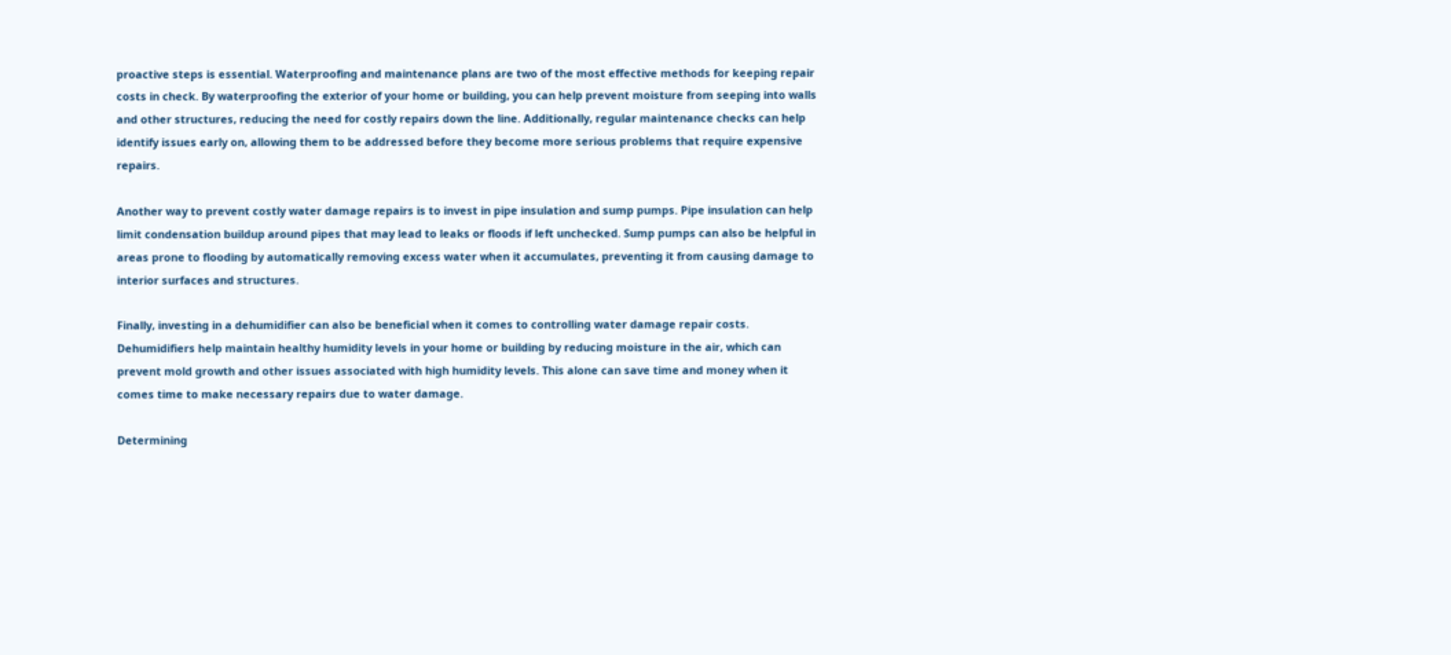proactive steps is essential. Waterproofing and maintenance plans are two of the most effective methods for keeping repair costs in check. By waterproofing the exterior of your home or building, you can help prevent moisture from seeping into walls and other structures, reducing the need for costly repairs down the line. Additionally, regular maintenance checks can help identify issues early on, allowing them to be addressed before they become more serious problems that require expensive repairs.

Another way to prevent costly water damage repairs is to invest in pipe insulation and sump pumps. Pipe insulation can help limit condensation buildup around pipes that may lead to leaks or floods if left unchecked. Sump pumps can also be helpful in areas prone to flooding by automatically removing excess water when it accumulates, preventing it from causing damage to interior surfaces and structures.

Finally, investing in a dehumidifier can also be beneficial when it comes to controlling water damage repair costs. Dehumidifiers help maintain healthy humidity levels in your home or building by reducing moisture in the air, which can prevent mold growth and other issues associated with high humidity levels. This alone can save time and money when it comes time to make necessary repairs due to water damage.

Determining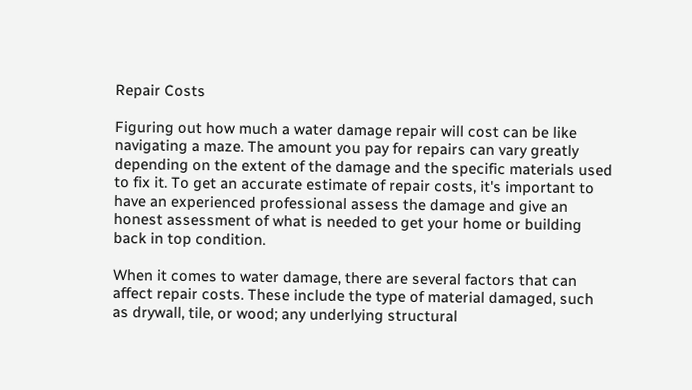Repair Costs

Figuring out how much a water damage repair will cost can be like navigating a maze. The amount you pay for repairs can vary greatly depending on the extent of the damage and the specific materials used to fix it. To get an accurate estimate of repair costs, it's important to have an experienced professional assess the damage and give an honest assessment of what is needed to get your home or building back in top condition.

When it comes to water damage, there are several factors that can affect repair costs. These include the type of material damaged, such as drywall, tile, or wood; any underlying structural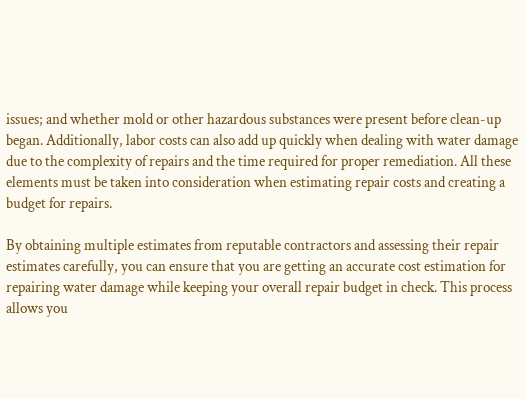issues; and whether mold or other hazardous substances were present before clean-up began. Additionally, labor costs can also add up quickly when dealing with water damage due to the complexity of repairs and the time required for proper remediation. All these elements must be taken into consideration when estimating repair costs and creating a budget for repairs.

By obtaining multiple estimates from reputable contractors and assessing their repair estimates carefully, you can ensure that you are getting an accurate cost estimation for repairing water damage while keeping your overall repair budget in check. This process allows you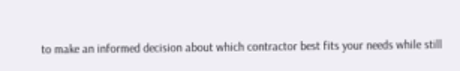to make an informed decision about which contractor best fits your needs while still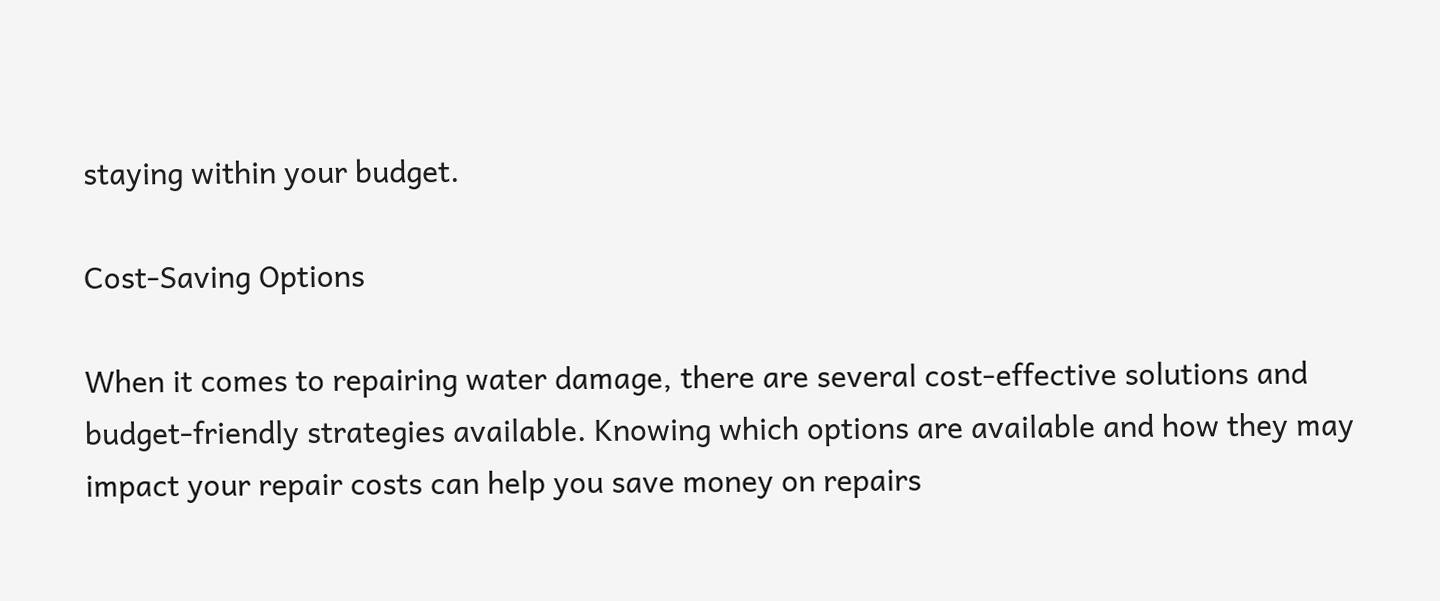staying within your budget.

Cost-Saving Options

When it comes to repairing water damage, there are several cost-effective solutions and budget-friendly strategies available. Knowing which options are available and how they may impact your repair costs can help you save money on repairs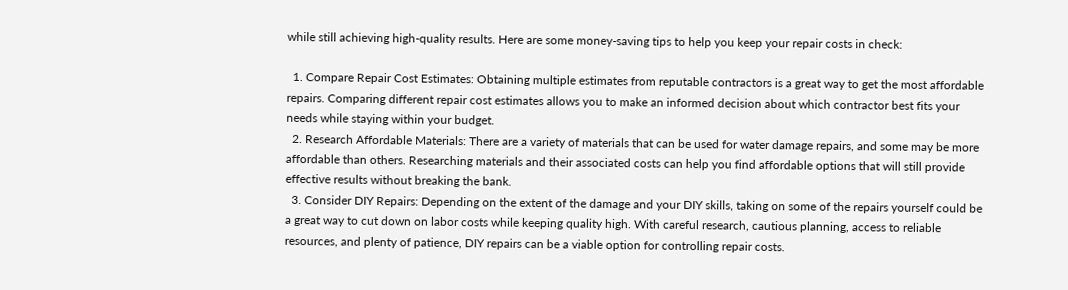while still achieving high-quality results. Here are some money-saving tips to help you keep your repair costs in check:

  1. Compare Repair Cost Estimates: Obtaining multiple estimates from reputable contractors is a great way to get the most affordable repairs. Comparing different repair cost estimates allows you to make an informed decision about which contractor best fits your needs while staying within your budget.
  2. Research Affordable Materials: There are a variety of materials that can be used for water damage repairs, and some may be more affordable than others. Researching materials and their associated costs can help you find affordable options that will still provide effective results without breaking the bank.
  3. Consider DIY Repairs: Depending on the extent of the damage and your DIY skills, taking on some of the repairs yourself could be a great way to cut down on labor costs while keeping quality high. With careful research, cautious planning, access to reliable resources, and plenty of patience, DIY repairs can be a viable option for controlling repair costs.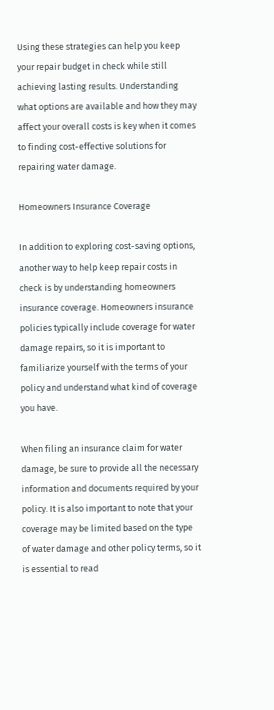Using these strategies can help you keep your repair budget in check while still achieving lasting results. Understanding what options are available and how they may affect your overall costs is key when it comes to finding cost-effective solutions for repairing water damage.

Homeowners Insurance Coverage

In addition to exploring cost-saving options, another way to help keep repair costs in check is by understanding homeowners insurance coverage. Homeowners insurance policies typically include coverage for water damage repairs, so it is important to familiarize yourself with the terms of your policy and understand what kind of coverage you have.

When filing an insurance claim for water damage, be sure to provide all the necessary information and documents required by your policy. It is also important to note that your coverage may be limited based on the type of water damage and other policy terms, so it is essential to read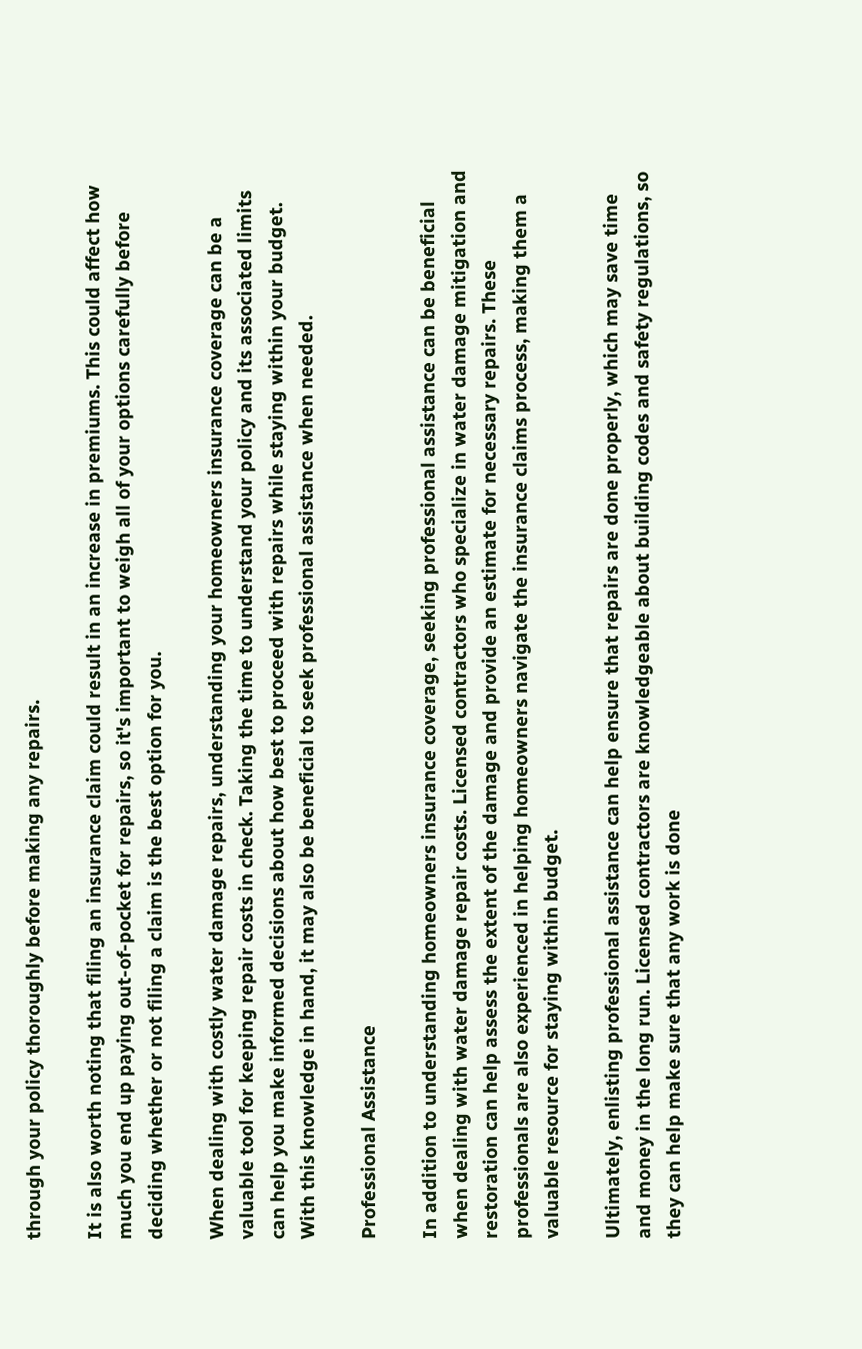through your policy thoroughly before making any repairs.

It is also worth noting that filing an insurance claim could result in an increase in premiums. This could affect how much you end up paying out-of-pocket for repairs, so it's important to weigh all of your options carefully before deciding whether or not filing a claim is the best option for you.

When dealing with costly water damage repairs, understanding your homeowners insurance coverage can be a valuable tool for keeping repair costs in check. Taking the time to understand your policy and its associated limits can help you make informed decisions about how best to proceed with repairs while staying within your budget. With this knowledge in hand, it may also be beneficial to seek professional assistance when needed.

Professional Assistance

In addition to understanding homeowners insurance coverage, seeking professional assistance can be beneficial when dealing with water damage repair costs. Licensed contractors who specialize in water damage mitigation and restoration can help assess the extent of the damage and provide an estimate for necessary repairs. These professionals are also experienced in helping homeowners navigate the insurance claims process, making them a valuable resource for staying within budget.

Ultimately, enlisting professional assistance can help ensure that repairs are done properly, which may save time and money in the long run. Licensed contractors are knowledgeable about building codes and safety regulations, so they can help make sure that any work is done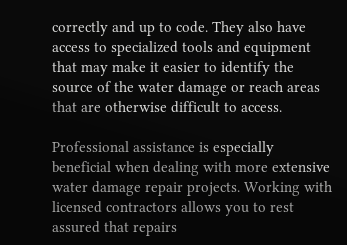correctly and up to code. They also have access to specialized tools and equipment that may make it easier to identify the source of the water damage or reach areas that are otherwise difficult to access.

Professional assistance is especially beneficial when dealing with more extensive water damage repair projects. Working with licensed contractors allows you to rest assured that repairs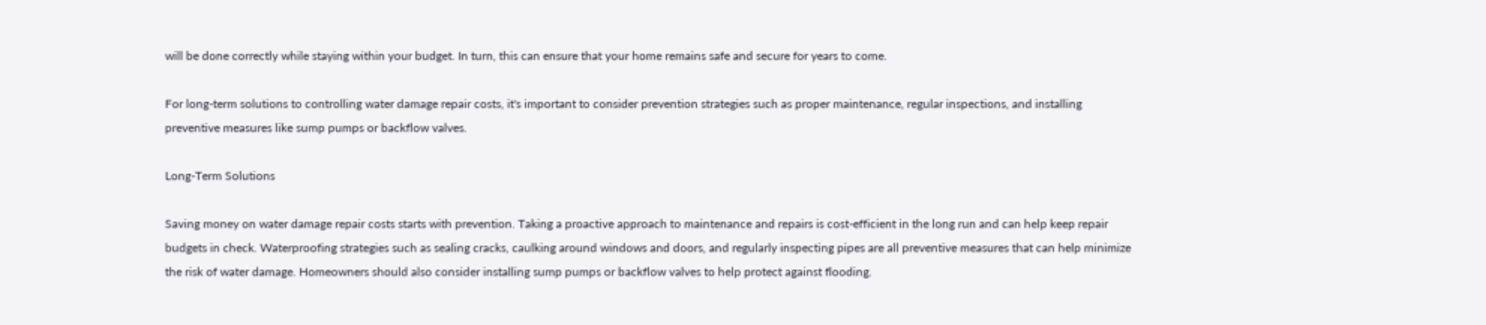will be done correctly while staying within your budget. In turn, this can ensure that your home remains safe and secure for years to come.

For long-term solutions to controlling water damage repair costs, it's important to consider prevention strategies such as proper maintenance, regular inspections, and installing preventive measures like sump pumps or backflow valves.

Long-Term Solutions

Saving money on water damage repair costs starts with prevention. Taking a proactive approach to maintenance and repairs is cost-efficient in the long run and can help keep repair budgets in check. Waterproofing strategies such as sealing cracks, caulking around windows and doors, and regularly inspecting pipes are all preventive measures that can help minimize the risk of water damage. Homeowners should also consider installing sump pumps or backflow valves to help protect against flooding.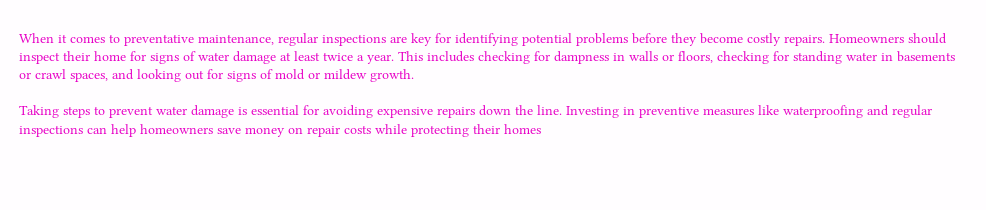When it comes to preventative maintenance, regular inspections are key for identifying potential problems before they become costly repairs. Homeowners should inspect their home for signs of water damage at least twice a year. This includes checking for dampness in walls or floors, checking for standing water in basements or crawl spaces, and looking out for signs of mold or mildew growth.

Taking steps to prevent water damage is essential for avoiding expensive repairs down the line. Investing in preventive measures like waterproofing and regular inspections can help homeowners save money on repair costs while protecting their homes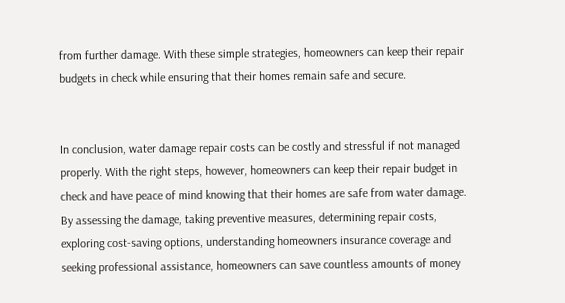from further damage. With these simple strategies, homeowners can keep their repair budgets in check while ensuring that their homes remain safe and secure.


In conclusion, water damage repair costs can be costly and stressful if not managed properly. With the right steps, however, homeowners can keep their repair budget in check and have peace of mind knowing that their homes are safe from water damage. By assessing the damage, taking preventive measures, determining repair costs, exploring cost-saving options, understanding homeowners insurance coverage and seeking professional assistance, homeowners can save countless amounts of money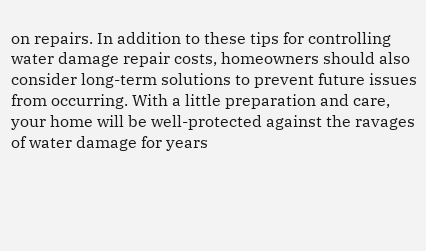on repairs. In addition to these tips for controlling water damage repair costs, homeowners should also consider long-term solutions to prevent future issues from occurring. With a little preparation and care, your home will be well-protected against the ravages of water damage for years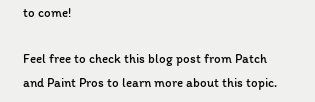to come!

Feel free to check this blog post from Patch and Paint Pros to learn more about this topic.